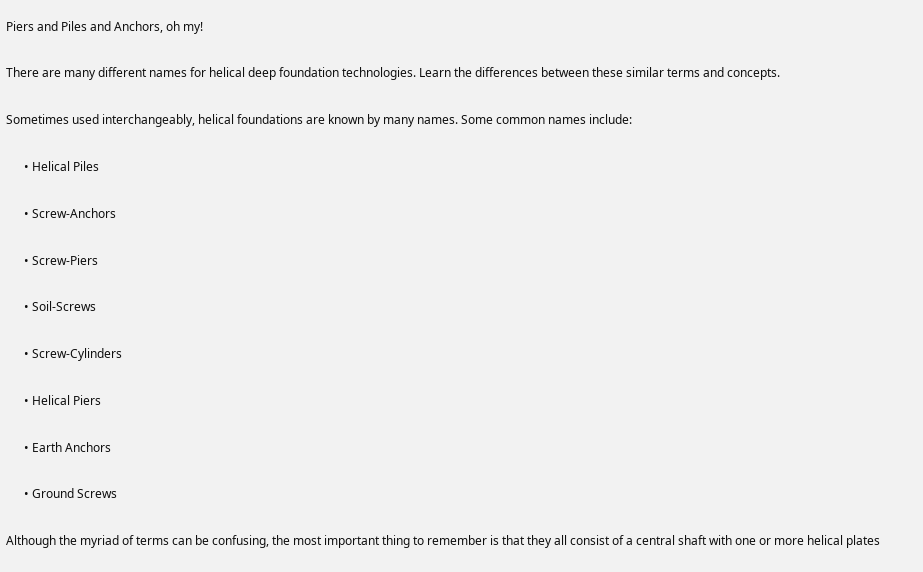Piers and Piles and Anchors, oh my!

There are many different names for helical deep foundation technologies. Learn the differences between these similar terms and concepts.

Sometimes used interchangeably, helical foundations are known by many names. Some common names include:

      • Helical Piles

      • Screw-Anchors

      • Screw-Piers

      • Soil-Screws

      • Screw-Cylinders

      • Helical Piers

      • Earth Anchors

      • Ground Screws

Although the myriad of terms can be confusing, the most important thing to remember is that they all consist of a central shaft with one or more helical plates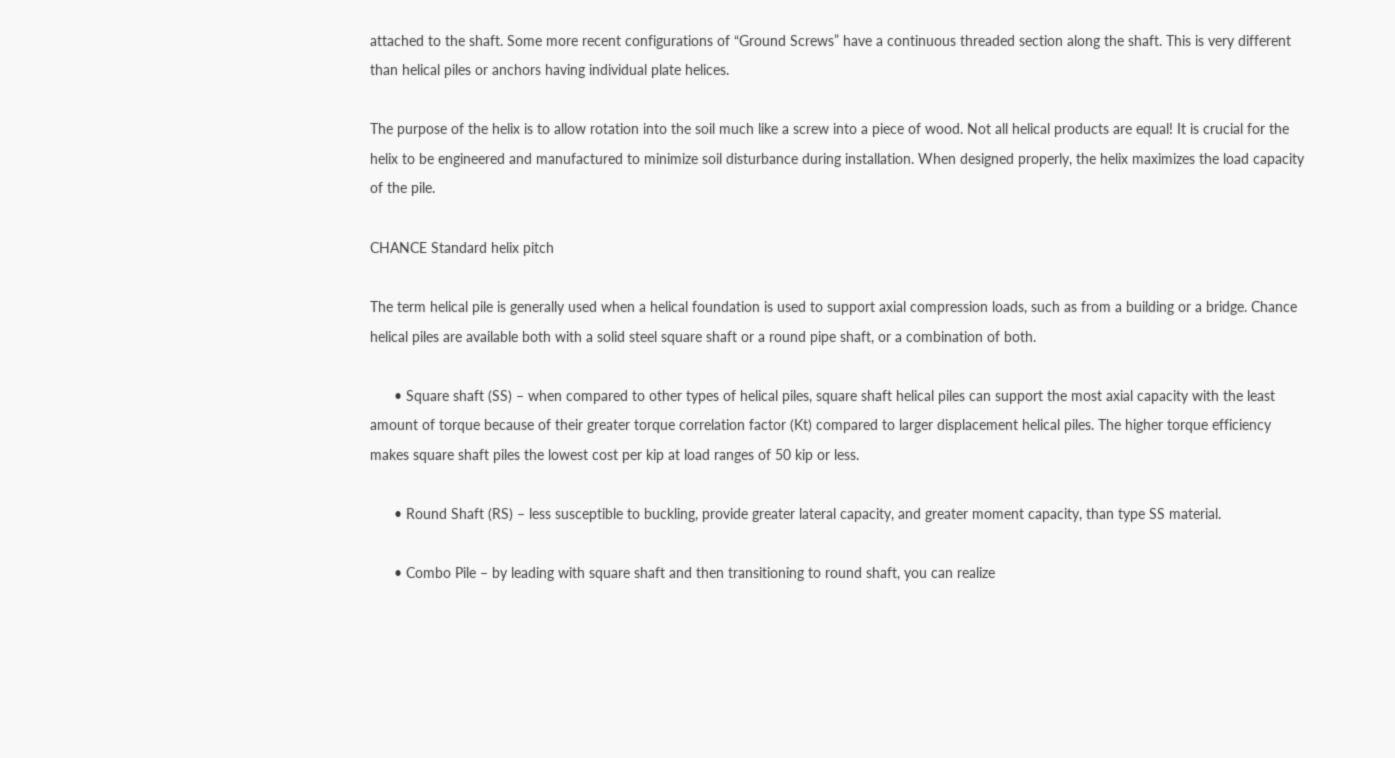attached to the shaft. Some more recent configurations of “Ground Screws” have a continuous threaded section along the shaft. This is very different than helical piles or anchors having individual plate helices.

The purpose of the helix is to allow rotation into the soil much like a screw into a piece of wood. Not all helical products are equal! It is crucial for the helix to be engineered and manufactured to minimize soil disturbance during installation. When designed properly, the helix maximizes the load capacity of the pile.

CHANCE Standard helix pitch

The term helical pile is generally used when a helical foundation is used to support axial compression loads, such as from a building or a bridge. Chance helical piles are available both with a solid steel square shaft or a round pipe shaft, or a combination of both.

      • Square shaft (SS) – when compared to other types of helical piles, square shaft helical piles can support the most axial capacity with the least amount of torque because of their greater torque correlation factor (Kt) compared to larger displacement helical piles. The higher torque efficiency makes square shaft piles the lowest cost per kip at load ranges of 50 kip or less.

      • Round Shaft (RS) – less susceptible to buckling, provide greater lateral capacity, and greater moment capacity, than type SS material.

      • Combo Pile – by leading with square shaft and then transitioning to round shaft, you can realize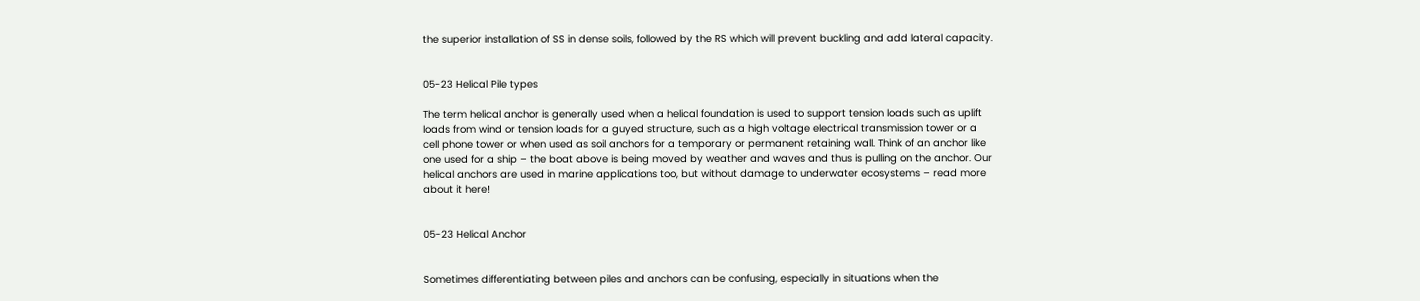the superior installation of SS in dense soils, followed by the RS which will prevent buckling and add lateral capacity.


05-23 Helical Pile types

The term helical anchor is generally used when a helical foundation is used to support tension loads such as uplift loads from wind or tension loads for a guyed structure, such as a high voltage electrical transmission tower or a cell phone tower or when used as soil anchors for a temporary or permanent retaining wall. Think of an anchor like one used for a ship – the boat above is being moved by weather and waves and thus is pulling on the anchor. Our helical anchors are used in marine applications too, but without damage to underwater ecosystems – read more about it here!


05-23 Helical Anchor


Sometimes differentiating between piles and anchors can be confusing, especially in situations when the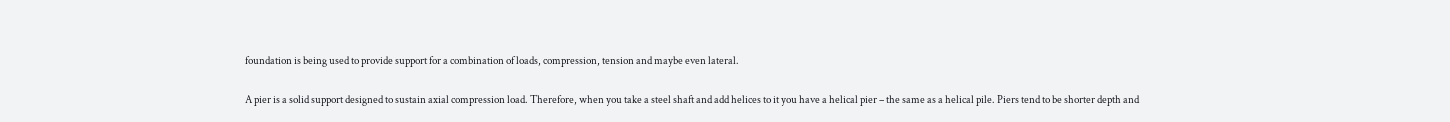foundation is being used to provide support for a combination of loads, compression, tension and maybe even lateral.

A pier is a solid support designed to sustain axial compression load. Therefore, when you take a steel shaft and add helices to it you have a helical pier – the same as a helical pile. Piers tend to be shorter depth and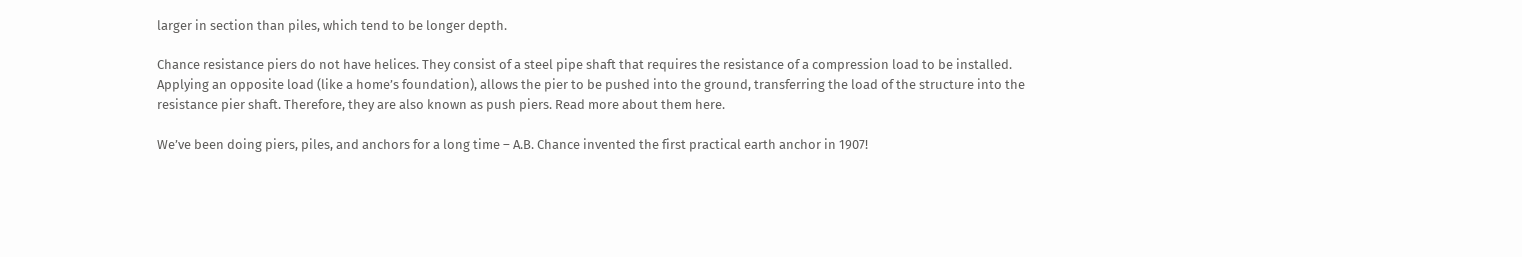larger in section than piles, which tend to be longer depth.

Chance resistance piers do not have helices. They consist of a steel pipe shaft that requires the resistance of a compression load to be installed. Applying an opposite load (like a home’s foundation), allows the pier to be pushed into the ground, transferring the load of the structure into the resistance pier shaft. Therefore, they are also known as push piers. Read more about them here.

We’ve been doing piers, piles, and anchors for a long time – A.B. Chance invented the first practical earth anchor in 1907!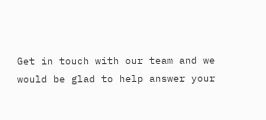Get in touch with our team and we would be glad to help answer your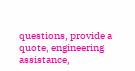questions, provide a quote, engineering assistance,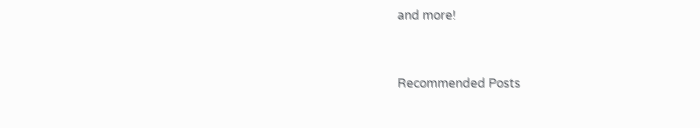and more!


Recommended Posts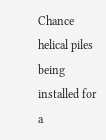Chance helical piles being installed for a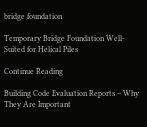bridge foundation

Temporary Bridge Foundation Well-Suited for Helical Piles

Continue Reading

Building Code Evaluation Reports – Why They Are Important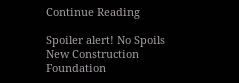Continue Reading

Spoiler alert! No Spoils New Construction Foundation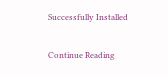Successfully Installed

Continue Reading